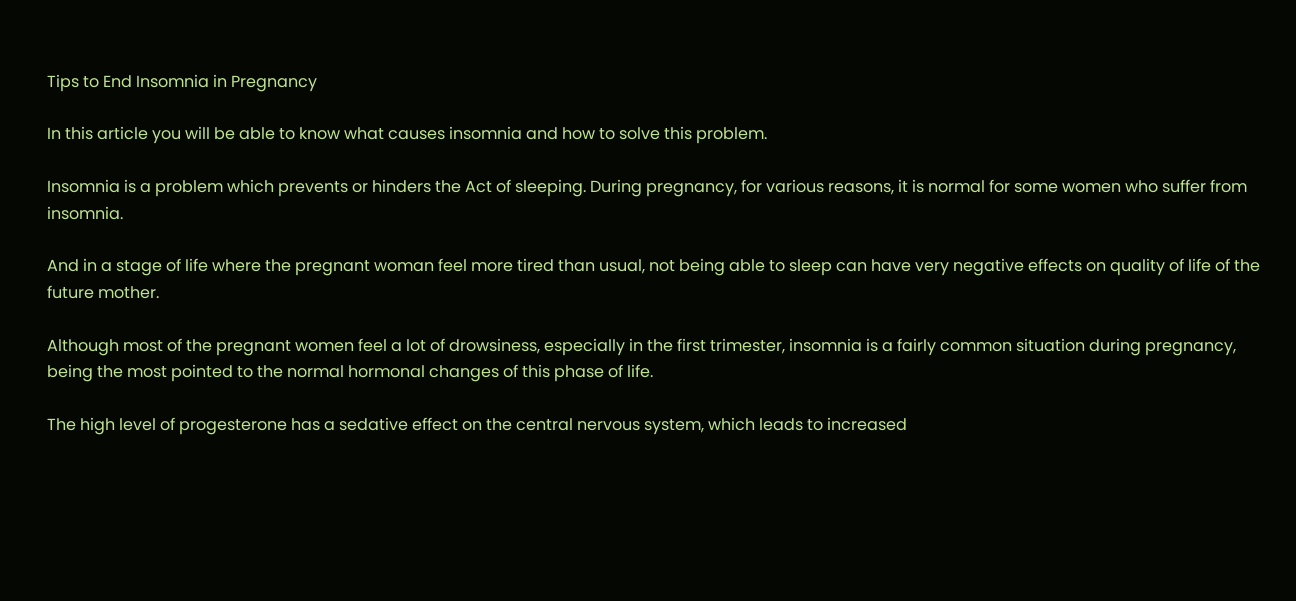Tips to End Insomnia in Pregnancy

In this article you will be able to know what causes insomnia and how to solve this problem.

Insomnia is a problem which prevents or hinders the Act of sleeping. During pregnancy, for various reasons, it is normal for some women who suffer from insomnia.

And in a stage of life where the pregnant woman feel more tired than usual, not being able to sleep can have very negative effects on quality of life of the future mother.

Although most of the pregnant women feel a lot of drowsiness, especially in the first trimester, insomnia is a fairly common situation during pregnancy, being the most pointed to the normal hormonal changes of this phase of life.

The high level of progesterone has a sedative effect on the central nervous system, which leads to increased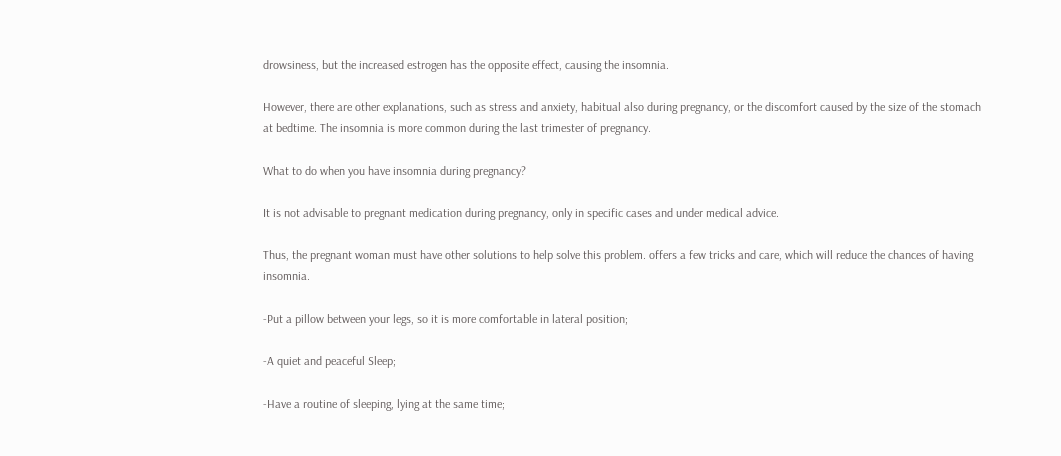drowsiness, but the increased estrogen has the opposite effect, causing the insomnia.

However, there are other explanations, such as stress and anxiety, habitual also during pregnancy, or the discomfort caused by the size of the stomach at bedtime. The insomnia is more common during the last trimester of pregnancy.

What to do when you have insomnia during pregnancy?

It is not advisable to pregnant medication during pregnancy, only in specific cases and under medical advice.

Thus, the pregnant woman must have other solutions to help solve this problem. offers a few tricks and care, which will reduce the chances of having insomnia.

-Put a pillow between your legs, so it is more comfortable in lateral position;

-A quiet and peaceful Sleep;

-Have a routine of sleeping, lying at the same time;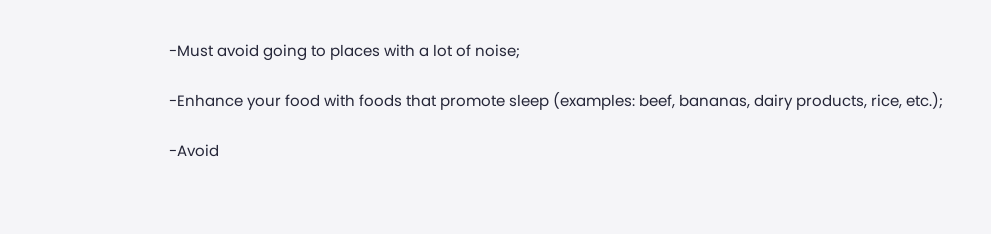-Must avoid going to places with a lot of noise;

-Enhance your food with foods that promote sleep (examples: beef, bananas, dairy products, rice, etc.);

-Avoid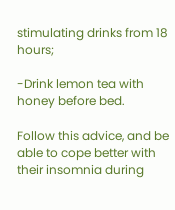stimulating drinks from 18 hours;

-Drink lemon tea with honey before bed.

Follow this advice, and be able to cope better with their insomnia during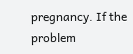pregnancy. If the problem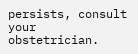persists, consult your obstetrician.